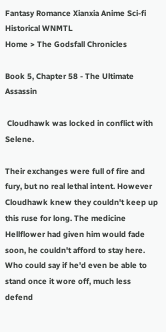Fantasy Romance Xianxia Anime Sci-fi Historical WNMTL
Home > The Godsfall Chronicles

Book 5, Chapter 58 - The Ultimate Assassin

 Cloudhawk was locked in conflict with Selene.

Their exchanges were full of fire and fury, but no real lethal intent. However Cloudhawk knew they couldn't keep up this ruse for long. The medicine Hellflower had given him would fade soon, he couldn't afford to stay here. Who could say if he'd even be able to stand once it wore off, much less defend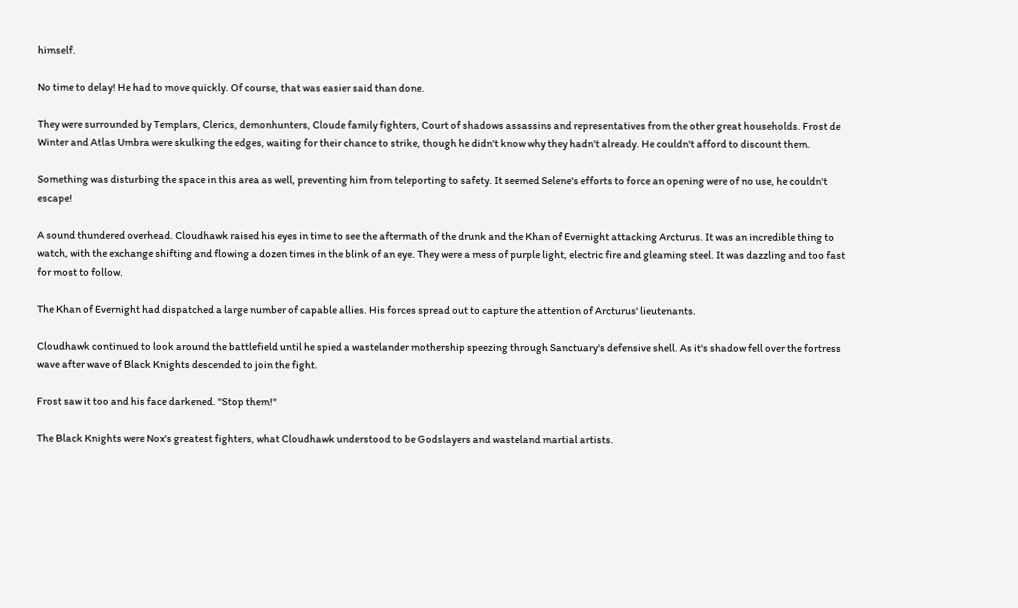himself.

No time to delay! He had to move quickly. Of course, that was easier said than done.

They were surrounded by Templars, Clerics, demonhunters, Cloude family fighters, Court of shadows assassins and representatives from the other great households. Frost de Winter and Atlas Umbra were skulking the edges, waiting for their chance to strike, though he didn't know why they hadn't already. He couldn't afford to discount them.

Something was disturbing the space in this area as well, preventing him from teleporting to safety. It seemed Selene's efforts to force an opening were of no use, he couldn't escape!

A sound thundered overhead. Cloudhawk raised his eyes in time to see the aftermath of the drunk and the Khan of Evernight attacking Arcturus. It was an incredible thing to watch, with the exchange shifting and flowing a dozen times in the blink of an eye. They were a mess of purple light, electric fire and gleaming steel. It was dazzling and too fast for most to follow.

The Khan of Evernight had dispatched a large number of capable allies. His forces spread out to capture the attention of Arcturus' lieutenants.

Cloudhawk continued to look around the battlefield until he spied a wastelander mothership speezing through Sanctuary's defensive shell. As it's shadow fell over the fortress wave after wave of Black Knights descended to join the fight.

Frost saw it too and his face darkened. "Stop them!"

The Black Knights were Nox's greatest fighters, what Cloudhawk understood to be Godslayers and wasteland martial artists.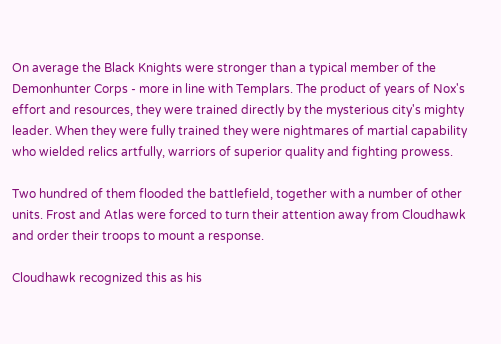On average the Black Knights were stronger than a typical member of the Demonhunter Corps - more in line with Templars. The product of years of Nox's effort and resources, they were trained directly by the mysterious city's mighty leader. When they were fully trained they were nightmares of martial capability who wielded relics artfully, warriors of superior quality and fighting prowess.

Two hundred of them flooded the battlefield, together with a number of other units. Frost and Atlas were forced to turn their attention away from Cloudhawk and order their troops to mount a response.

Cloudhawk recognized this as his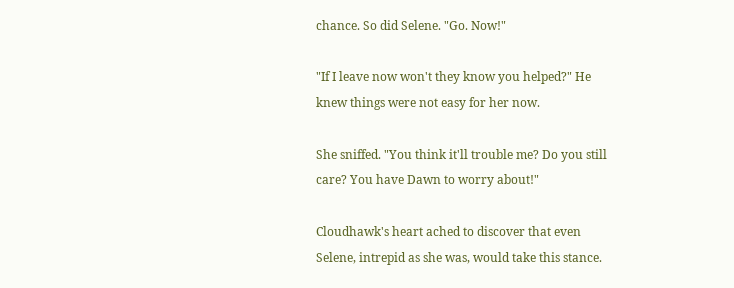chance. So did Selene. "Go. Now!"

"If I leave now won't they know you helped?" He knew things were not easy for her now.

She sniffed. "You think it'll trouble me? Do you still care? You have Dawn to worry about!"

Cloudhawk's heart ached to discover that even Selene, intrepid as she was, would take this stance.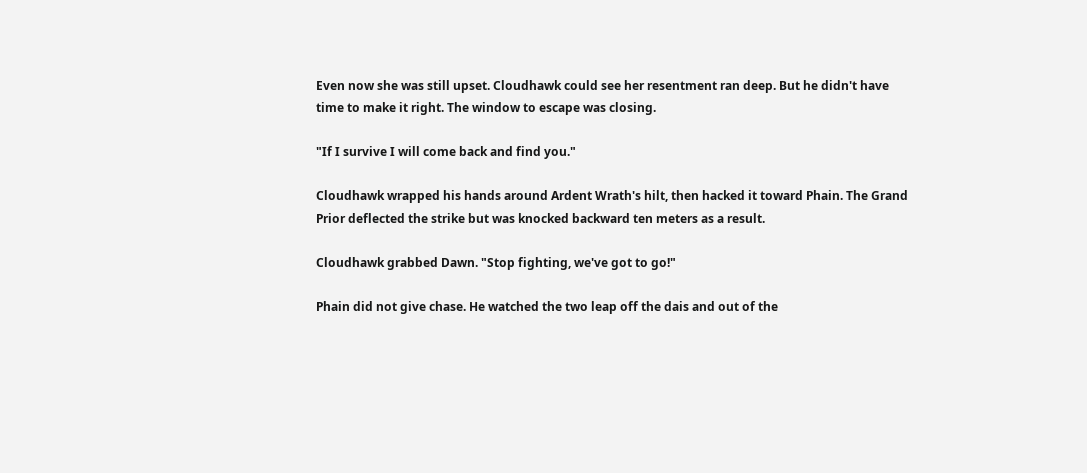Even now she was still upset. Cloudhawk could see her resentment ran deep. But he didn't have time to make it right. The window to escape was closing.

"If I survive I will come back and find you."

Cloudhawk wrapped his hands around Ardent Wrath's hilt, then hacked it toward Phain. The Grand Prior deflected the strike but was knocked backward ten meters as a result.

Cloudhawk grabbed Dawn. "Stop fighting, we've got to go!"

Phain did not give chase. He watched the two leap off the dais and out of the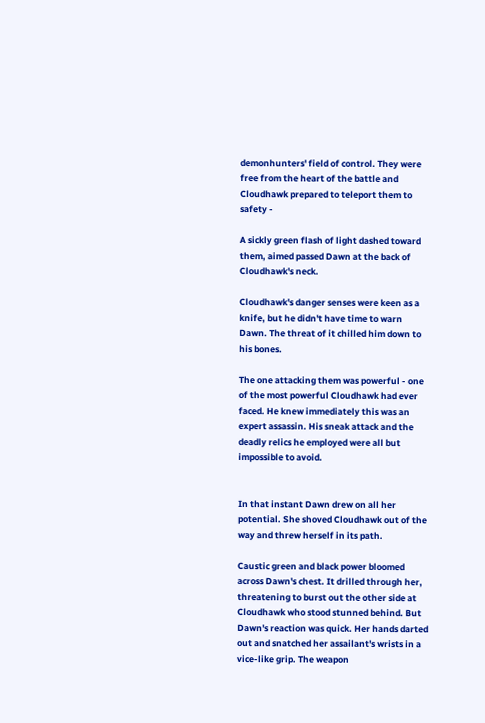demonhunters' field of control. They were free from the heart of the battle and Cloudhawk prepared to teleport them to safety -

A sickly green flash of light dashed toward them, aimed passed Dawn at the back of Cloudhawk's neck.

Cloudhawk's danger senses were keen as a knife, but he didn't have time to warn Dawn. The threat of it chilled him down to his bones.

The one attacking them was powerful - one of the most powerful Cloudhawk had ever faced. He knew immediately this was an expert assassin. His sneak attack and the deadly relics he employed were all but impossible to avoid.


In that instant Dawn drew on all her potential. She shoved Cloudhawk out of the way and threw herself in its path.

Caustic green and black power bloomed across Dawn's chest. It drilled through her, threatening to burst out the other side at Cloudhawk who stood stunned behind. But Dawn's reaction was quick. Her hands darted out and snatched her assailant's wrists in a vice-like grip. The weapon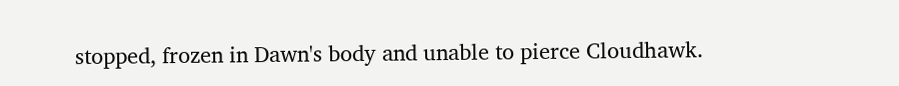stopped, frozen in Dawn's body and unable to pierce Cloudhawk.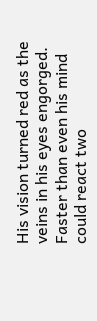His vision turned red as the veins in his eyes engorged. Faster than even his mind could react two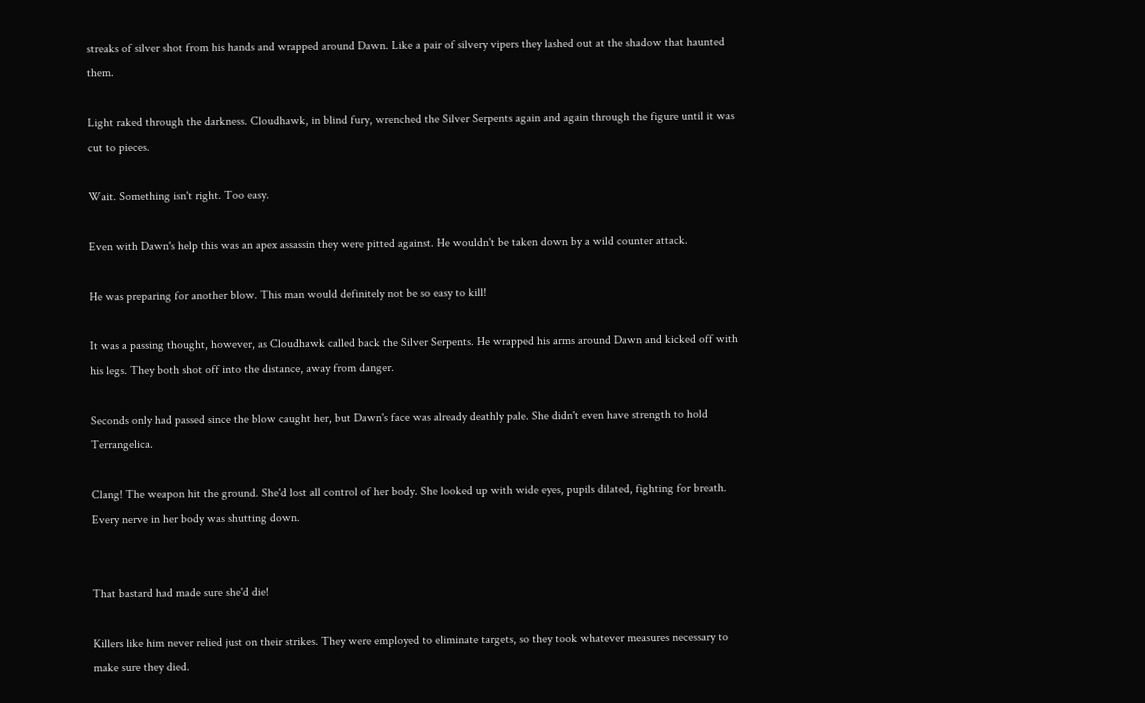streaks of silver shot from his hands and wrapped around Dawn. Like a pair of silvery vipers they lashed out at the shadow that haunted them.

Light raked through the darkness. Cloudhawk, in blind fury, wrenched the Silver Serpents again and again through the figure until it was cut to pieces.

Wait. Something isn't right. Too easy.

Even with Dawn's help this was an apex assassin they were pitted against. He wouldn't be taken down by a wild counter attack.

He was preparing for another blow. This man would definitely not be so easy to kill!

It was a passing thought, however, as Cloudhawk called back the Silver Serpents. He wrapped his arms around Dawn and kicked off with his legs. They both shot off into the distance, away from danger.

Seconds only had passed since the blow caught her, but Dawn's face was already deathly pale. She didn't even have strength to hold Terrangelica.

Clang! The weapon hit the ground. She'd lost all control of her body. She looked up with wide eyes, pupils dilated, fighting for breath. Every nerve in her body was shutting down.


That bastard had made sure she'd die!

Killers like him never relied just on their strikes. They were employed to eliminate targets, so they took whatever measures necessary to make sure they died.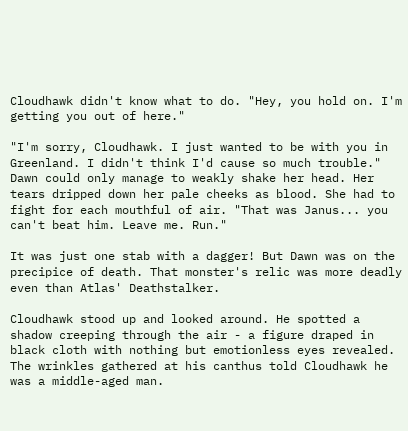Cloudhawk didn't know what to do. "Hey, you hold on. I'm getting you out of here."

"I'm sorry, Cloudhawk. I just wanted to be with you in Greenland. I didn't think I'd cause so much trouble." Dawn could only manage to weakly shake her head. Her tears dripped down her pale cheeks as blood. She had to fight for each mouthful of air. "That was Janus... you can't beat him. Leave me. Run."

It was just one stab with a dagger! But Dawn was on the precipice of death. That monster's relic was more deadly even than Atlas' Deathstalker.

Cloudhawk stood up and looked around. He spotted a shadow creeping through the air - a figure draped in black cloth with nothing but emotionless eyes revealed. The wrinkles gathered at his canthus told Cloudhawk he was a middle-aged man.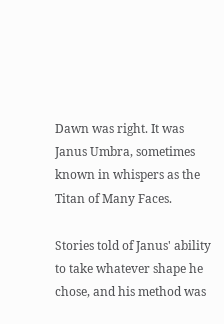Dawn was right. It was Janus Umbra, sometimes known in whispers as the Titan of Many Faces.

Stories told of Janus' ability to take whatever shape he chose, and his method was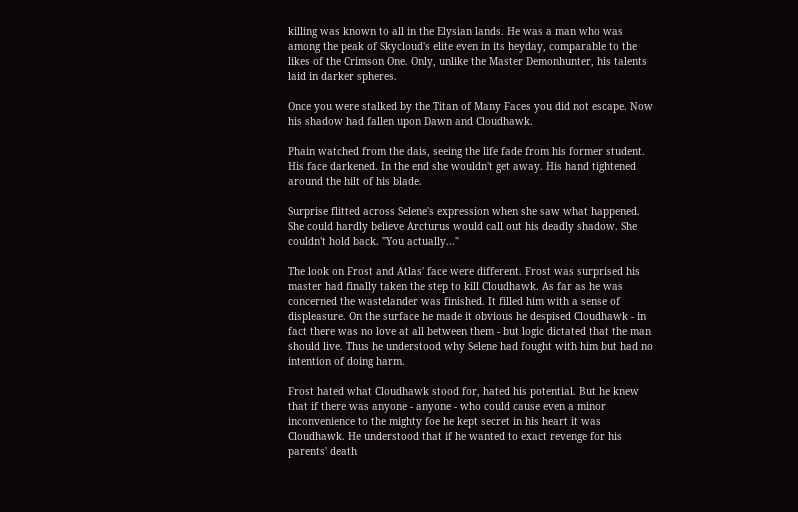killing was known to all in the Elysian lands. He was a man who was among the peak of Skycloud's elite even in its heyday, comparable to the likes of the Crimson One. Only, unlike the Master Demonhunter, his talents laid in darker spheres.

Once you were stalked by the Titan of Many Faces you did not escape. Now his shadow had fallen upon Dawn and Cloudhawk.

Phain watched from the dais, seeing the life fade from his former student. His face darkened. In the end she wouldn't get away. His hand tightened around the hilt of his blade.

Surprise flitted across Selene's expression when she saw what happened. She could hardly believe Arcturus would call out his deadly shadow. She couldn't hold back. "You actually..."

The look on Frost and Atlas' face were different. Frost was surprised his master had finally taken the step to kill Cloudhawk. As far as he was concerned the wastelander was finished. It filled him with a sense of displeasure. On the surface he made it obvious he despised Cloudhawk - in fact there was no love at all between them - but logic dictated that the man should live. Thus he understood why Selene had fought with him but had no intention of doing harm.

Frost hated what Cloudhawk stood for, hated his potential. But he knew that if there was anyone - anyone - who could cause even a minor inconvenience to the mighty foe he kept secret in his heart it was Cloudhawk. He understood that if he wanted to exact revenge for his parents' death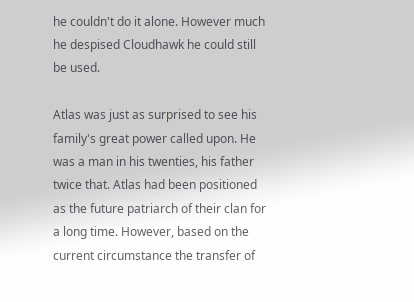he couldn't do it alone. However much he despised Cloudhawk he could still be used.

Atlas was just as surprised to see his family's great power called upon. He was a man in his twenties, his father twice that. Atlas had been positioned as the future patriarch of their clan for a long time. However, based on the current circumstance the transfer of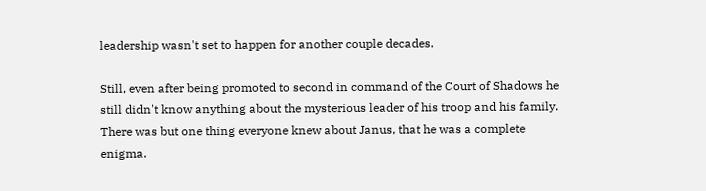leadership wasn't set to happen for another couple decades.

Still, even after being promoted to second in command of the Court of Shadows he still didn't know anything about the mysterious leader of his troop and his family. There was but one thing everyone knew about Janus, that he was a complete enigma.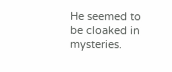He seemed to be cloaked in mysteries.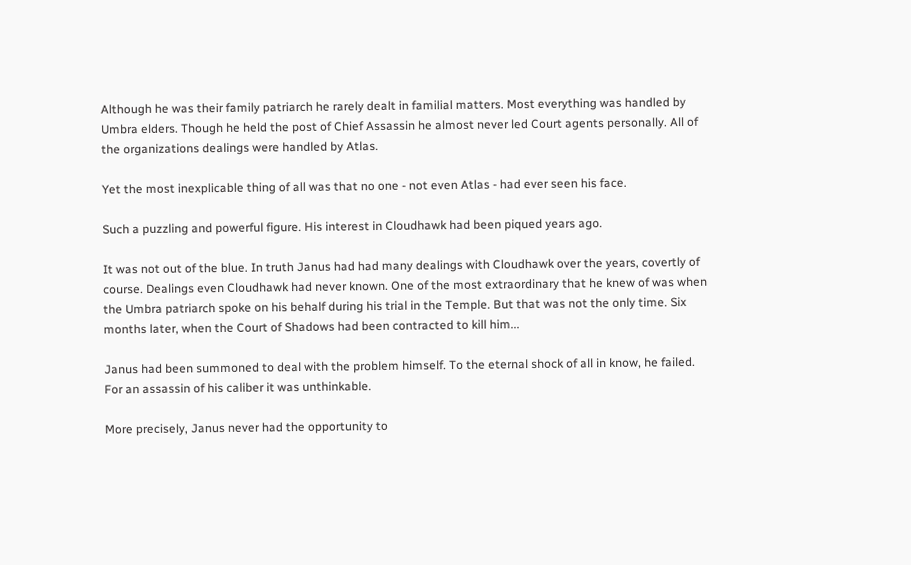Although he was their family patriarch he rarely dealt in familial matters. Most everything was handled by Umbra elders. Though he held the post of Chief Assassin he almost never led Court agents personally. All of the organizations dealings were handled by Atlas.

Yet the most inexplicable thing of all was that no one - not even Atlas - had ever seen his face.

Such a puzzling and powerful figure. His interest in Cloudhawk had been piqued years ago.

It was not out of the blue. In truth Janus had had many dealings with Cloudhawk over the years, covertly of course. Dealings even Cloudhawk had never known. One of the most extraordinary that he knew of was when the Umbra patriarch spoke on his behalf during his trial in the Temple. But that was not the only time. Six months later, when the Court of Shadows had been contracted to kill him...

Janus had been summoned to deal with the problem himself. To the eternal shock of all in know, he failed. For an assassin of his caliber it was unthinkable.

More precisely, Janus never had the opportunity to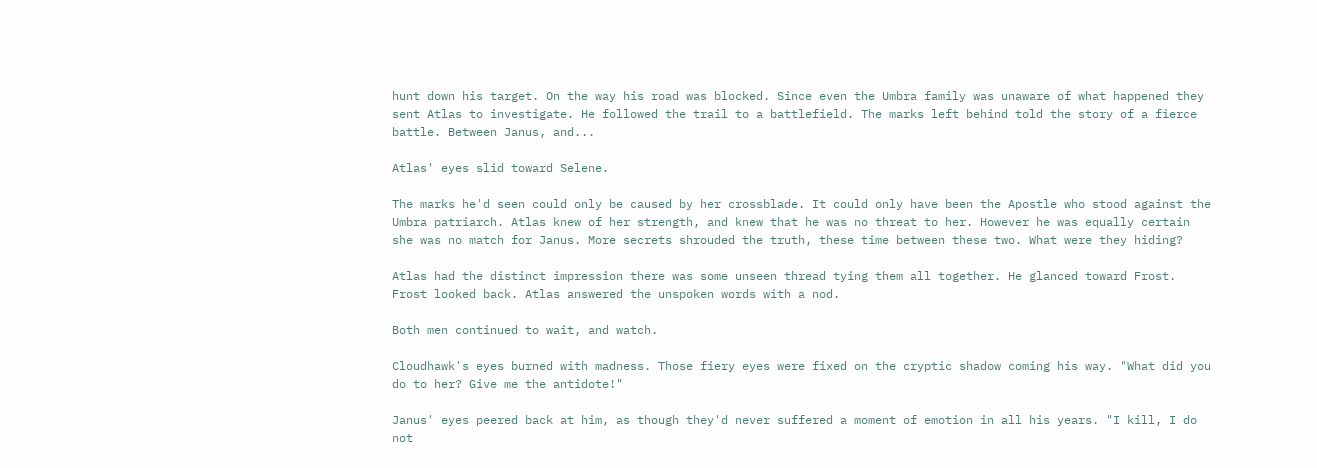hunt down his target. On the way his road was blocked. Since even the Umbra family was unaware of what happened they sent Atlas to investigate. He followed the trail to a battlefield. The marks left behind told the story of a fierce battle. Between Janus, and...

Atlas' eyes slid toward Selene.

The marks he'd seen could only be caused by her crossblade. It could only have been the Apostle who stood against the Umbra patriarch. Atlas knew of her strength, and knew that he was no threat to her. However he was equally certain she was no match for Janus. More secrets shrouded the truth, these time between these two. What were they hiding?

Atlas had the distinct impression there was some unseen thread tying them all together. He glanced toward Frost. Frost looked back. Atlas answered the unspoken words with a nod.

Both men continued to wait, and watch.

Cloudhawk's eyes burned with madness. Those fiery eyes were fixed on the cryptic shadow coming his way. "What did you do to her? Give me the antidote!"

Janus' eyes peered back at him, as though they'd never suffered a moment of emotion in all his years. "I kill, I do not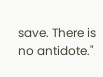save. There is no antidote."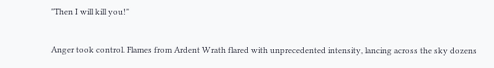"Then I will kill you!"

Anger took control. Flames from Ardent Wrath flared with unprecedented intensity, lancing across the sky dozens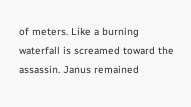of meters. Like a burning waterfall is screamed toward the assassin. Janus remained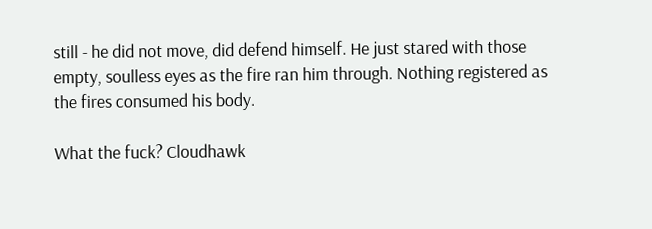still - he did not move, did defend himself. He just stared with those empty, soulless eyes as the fire ran him through. Nothing registered as the fires consumed his body.

What the fuck? Cloudhawk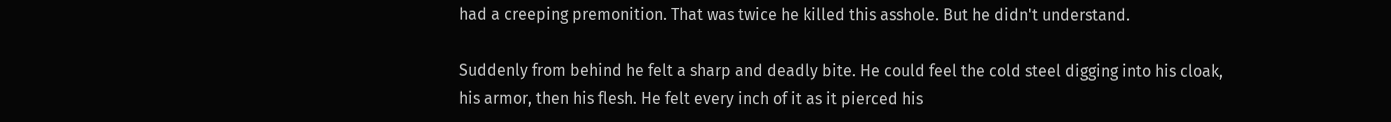had a creeping premonition. That was twice he killed this asshole. But he didn't understand.

Suddenly from behind he felt a sharp and deadly bite. He could feel the cold steel digging into his cloak, his armor, then his flesh. He felt every inch of it as it pierced his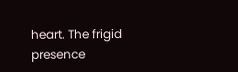heart. The frigid presence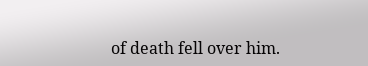of death fell over him.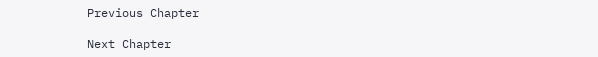Previous Chapter

Next Chapter